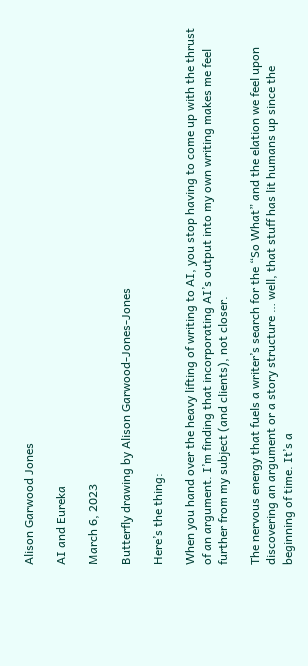Alison Garwood Jones

AI and Eureka

March 6, 2023

Butterfly drawing by Alison Garwood-Jones-Jones

Here’s the thing:

When you hand over the heavy lifting of writing to AI, you stop having to come up with the thrust of an argument. I’m finding that incorporating AI’s output into my own writing makes me feel further from my subject (and clients), not closer.

The nervous energy that fuels a writer’s search for the “So What” and the elation we feel upon discovering an argument or a story structure … well, that stuff has lit humans up since the beginning of time. It’s a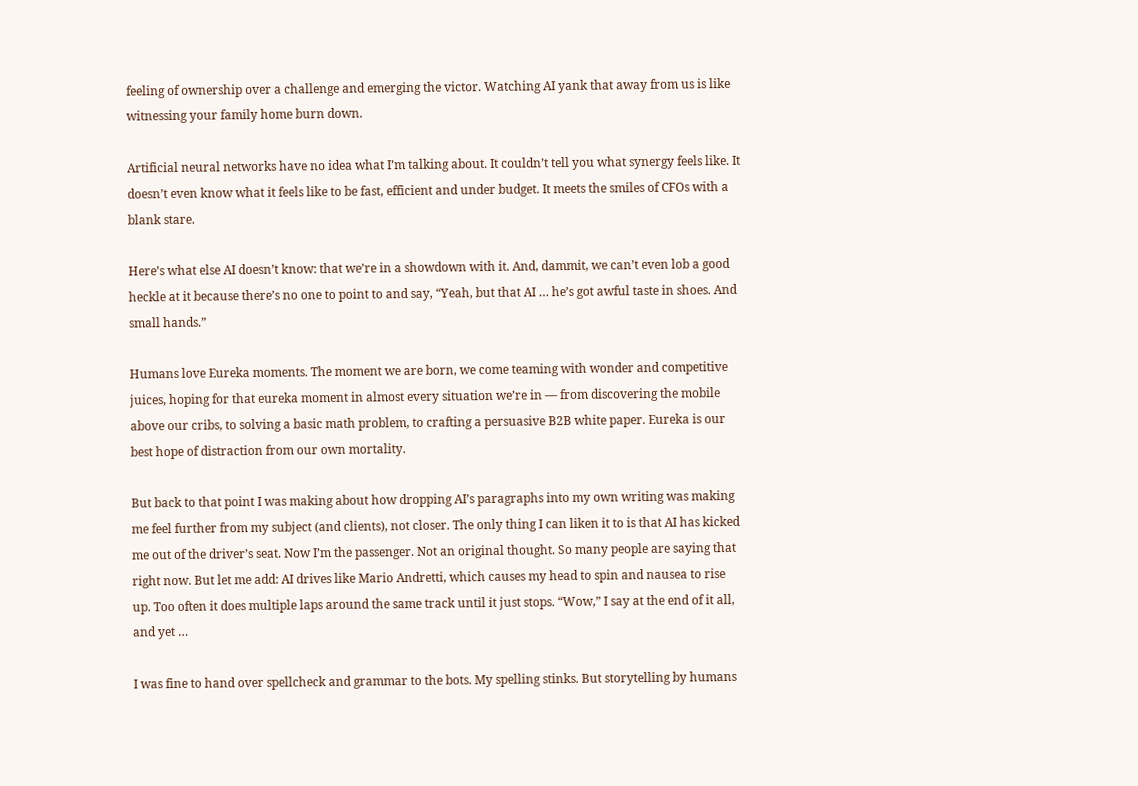feeling of ownership over a challenge and emerging the victor. Watching AI yank that away from us is like witnessing your family home burn down.

Artificial neural networks have no idea what I’m talking about. It couldn’t tell you what synergy feels like. It doesn’t even know what it feels like to be fast, efficient and under budget. It meets the smiles of CFOs with a blank stare.

Here’s what else AI doesn’t know: that we’re in a showdown with it. And, dammit, we can’t even lob a good heckle at it because there’s no one to point to and say, “Yeah, but that AI … he’s got awful taste in shoes. And small hands.”

Humans love Eureka moments. The moment we are born, we come teaming with wonder and competitive juices, hoping for that eureka moment in almost every situation we’re in — from discovering the mobile above our cribs, to solving a basic math problem, to crafting a persuasive B2B white paper. Eureka is our best hope of distraction from our own mortality.

But back to that point I was making about how dropping AI’s paragraphs into my own writing was making me feel further from my subject (and clients), not closer. The only thing I can liken it to is that AI has kicked me out of the driver’s seat. Now I’m the passenger. Not an original thought. So many people are saying that right now. But let me add: AI drives like Mario Andretti, which causes my head to spin and nausea to rise up. Too often it does multiple laps around the same track until it just stops. “Wow,” I say at the end of it all, and yet …

I was fine to hand over spellcheck and grammar to the bots. My spelling stinks. But storytelling by humans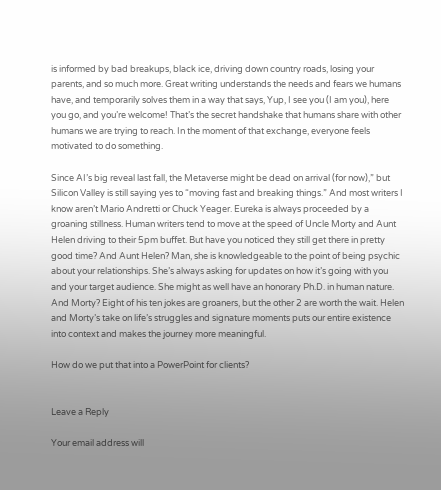is informed by bad breakups, black ice, driving down country roads, losing your parents, and so much more. Great writing understands the needs and fears we humans have, and temporarily solves them in a way that says, Yup, I see you (I am you), here you go, and you’re welcome! That’s the secret handshake that humans share with other humans we are trying to reach. In the moment of that exchange, everyone feels motivated to do something.

Since AI’s big reveal last fall, the Metaverse might be dead on arrival (for now),” but Silicon Valley is still saying yes to “moving fast and breaking things.” And most writers I know aren’t Mario Andretti or Chuck Yeager. Eureka is always proceeded by a groaning stillness. Human writers tend to move at the speed of Uncle Morty and Aunt Helen driving to their 5pm buffet. But have you noticed they still get there in pretty good time? And Aunt Helen? Man, she is knowledgeable to the point of being psychic about your relationships. She’s always asking for updates on how it’s going with you and your target audience. She might as well have an honorary Ph.D. in human nature. And Morty? Eight of his ten jokes are groaners, but the other 2 are worth the wait. Helen and Morty’s take on life’s struggles and signature moments puts our entire existence into context and makes the journey more meaningful.

How do we put that into a PowerPoint for clients?


Leave a Reply

Your email address will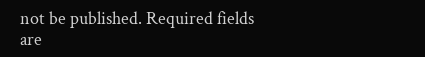not be published. Required fields are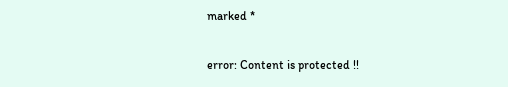marked *

error: Content is protected !!